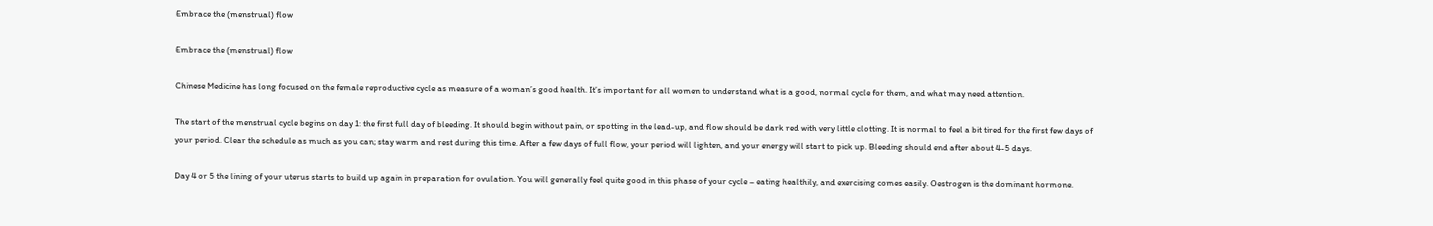Embrace the (menstrual) flow

Embrace the (menstrual) flow

Chinese Medicine has long focused on the female reproductive cycle as measure of a woman’s good health. It’s important for all women to understand what is a good, normal cycle for them, and what may need attention.

The start of the menstrual cycle begins on day 1: the first full day of bleeding. It should begin without pain, or spotting in the lead-up, and flow should be dark red with very little clotting. It is normal to feel a bit tired for the first few days of your period. Clear the schedule as much as you can; stay warm and rest during this time. After a few days of full flow, your period will lighten, and your energy will start to pick up. Bleeding should end after about 4-5 days.

Day 4 or 5 the lining of your uterus starts to build up again in preparation for ovulation. You will generally feel quite good in this phase of your cycle – eating healthily, and exercising comes easily. Oestrogen is the dominant hormone.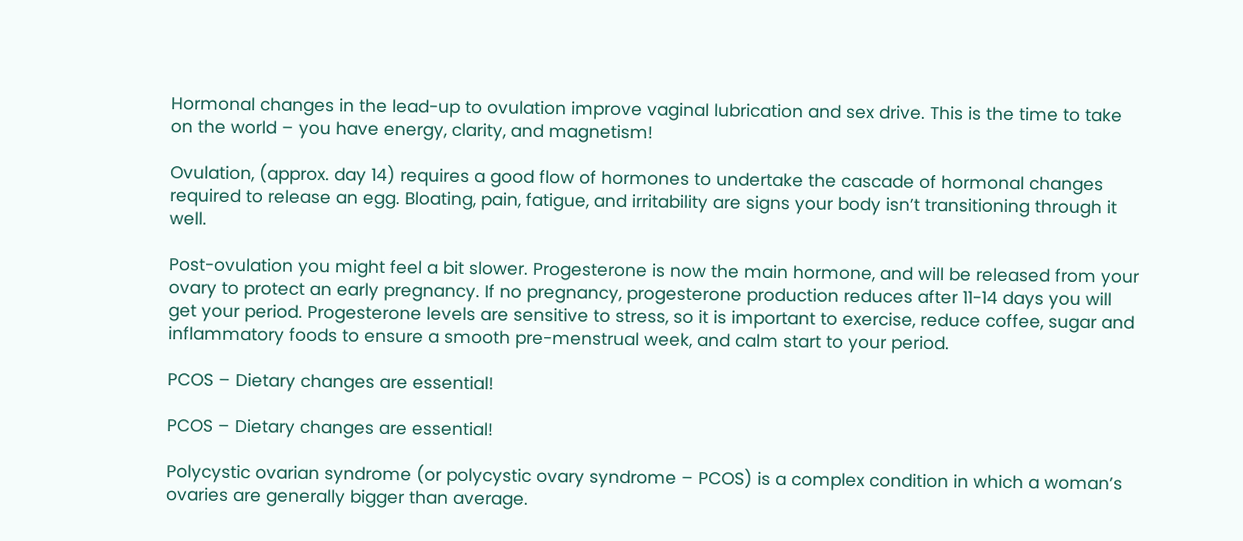Hormonal changes in the lead-up to ovulation improve vaginal lubrication and sex drive. This is the time to take on the world – you have energy, clarity, and magnetism!

Ovulation, (approx. day 14) requires a good flow of hormones to undertake the cascade of hormonal changes required to release an egg. Bloating, pain, fatigue, and irritability are signs your body isn’t transitioning through it well.

Post-ovulation you might feel a bit slower. Progesterone is now the main hormone, and will be released from your ovary to protect an early pregnancy. If no pregnancy, progesterone production reduces after 11-14 days you will get your period. Progesterone levels are sensitive to stress, so it is important to exercise, reduce coffee, sugar and inflammatory foods to ensure a smooth pre-menstrual week, and calm start to your period.

PCOS – Dietary changes are essential!

PCOS – Dietary changes are essential!

Polycystic ovarian syndrome (or polycystic ovary syndrome – PCOS) is a complex condition in which a woman’s ovaries are generally bigger than average.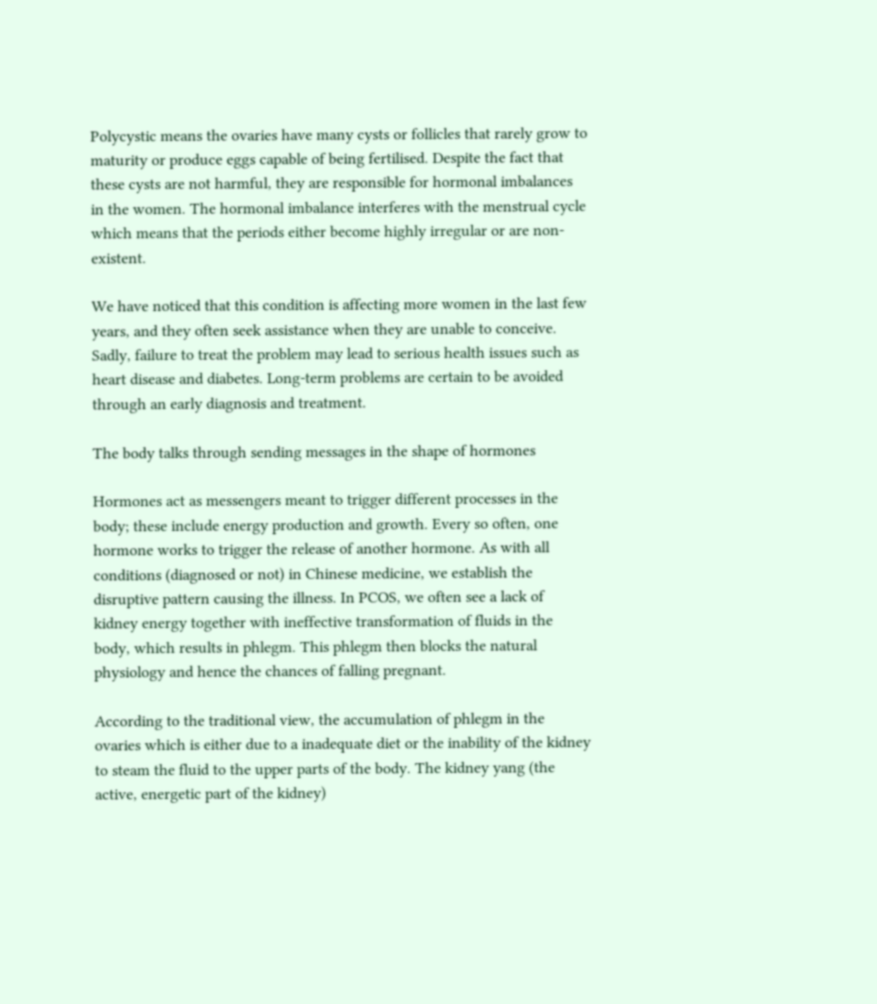Polycystic means the ovaries have many cysts or follicles that rarely grow to maturity or produce eggs capable of being fertilised. Despite the fact that these cysts are not harmful, they are responsible for hormonal imbalances in the women. The hormonal imbalance interferes with the menstrual cycle which means that the periods either become highly irregular or are non-existent.

We have noticed that this condition is affecting more women in the last few years, and they often seek assistance when they are unable to conceive. Sadly, failure to treat the problem may lead to serious health issues such as heart disease and diabetes. Long-term problems are certain to be avoided through an early diagnosis and treatment.

The body talks through sending messages in the shape of hormones

Hormones act as messengers meant to trigger different processes in the body; these include energy production and growth. Every so often, one hormone works to trigger the release of another hormone. As with all conditions (diagnosed or not) in Chinese medicine, we establish the disruptive pattern causing the illness. In PCOS, we often see a lack of kidney energy together with ineffective transformation of fluids in the body, which results in phlegm. This phlegm then blocks the natural physiology and hence the chances of falling pregnant.

According to the traditional view, the accumulation of phlegm in the ovaries which is either due to a inadequate diet or the inability of the kidney to steam the fluid to the upper parts of the body. The kidney yang (the active, energetic part of the kidney)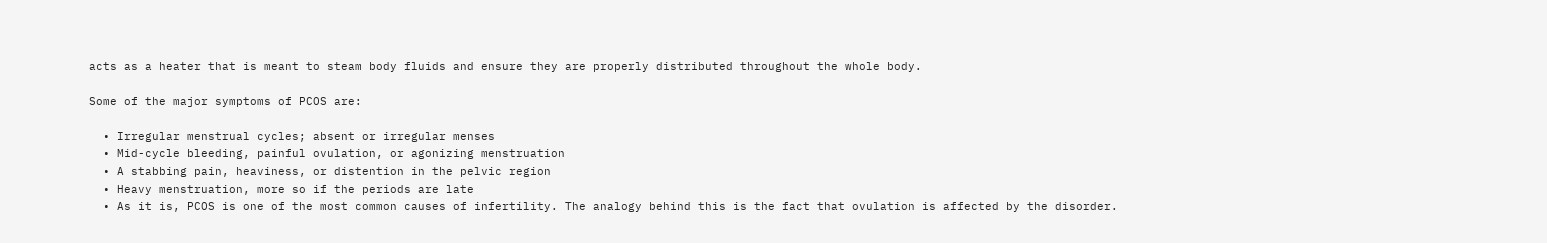acts as a heater that is meant to steam body fluids and ensure they are properly distributed throughout the whole body.

Some of the major symptoms of PCOS are:

  • Irregular menstrual cycles; absent or irregular menses
  • Mid-cycle bleeding, painful ovulation, or agonizing menstruation
  • A stabbing pain, heaviness, or distention in the pelvic region
  • Heavy menstruation, more so if the periods are late
  • As it is, PCOS is one of the most common causes of infertility. The analogy behind this is the fact that ovulation is affected by the disorder.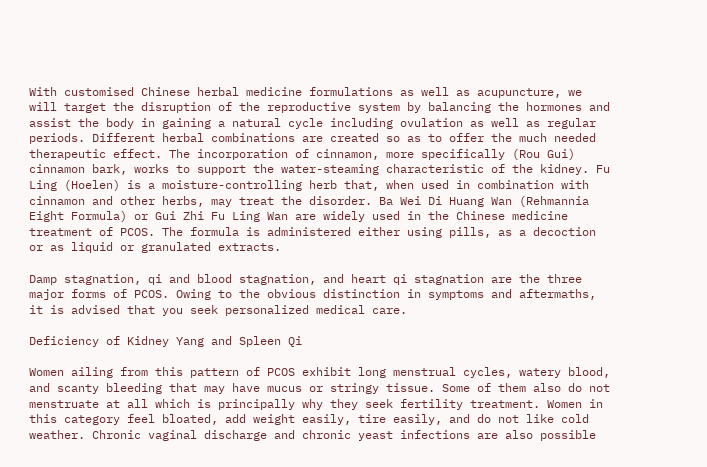With customised Chinese herbal medicine formulations as well as acupuncture, we will target the disruption of the reproductive system by balancing the hormones and assist the body in gaining a natural cycle including ovulation as well as regular periods. Different herbal combinations are created so as to offer the much needed therapeutic effect. The incorporation of cinnamon, more specifically (Rou Gui) cinnamon bark, works to support the water-steaming characteristic of the kidney. Fu Ling (Hoelen) is a moisture-controlling herb that, when used in combination with cinnamon and other herbs, may treat the disorder. Ba Wei Di Huang Wan (Rehmannia Eight Formula) or Gui Zhi Fu Ling Wan are widely used in the Chinese medicine treatment of PCOS. The formula is administered either using pills, as a decoction or as liquid or granulated extracts.

Damp stagnation, qi and blood stagnation, and heart qi stagnation are the three major forms of PCOS. Owing to the obvious distinction in symptoms and aftermaths, it is advised that you seek personalized medical care.

Deficiency of Kidney Yang and Spleen Qi

Women ailing from this pattern of PCOS exhibit long menstrual cycles, watery blood, and scanty bleeding that may have mucus or stringy tissue. Some of them also do not menstruate at all which is principally why they seek fertility treatment. Women in this category feel bloated, add weight easily, tire easily, and do not like cold weather. Chronic vaginal discharge and chronic yeast infections are also possible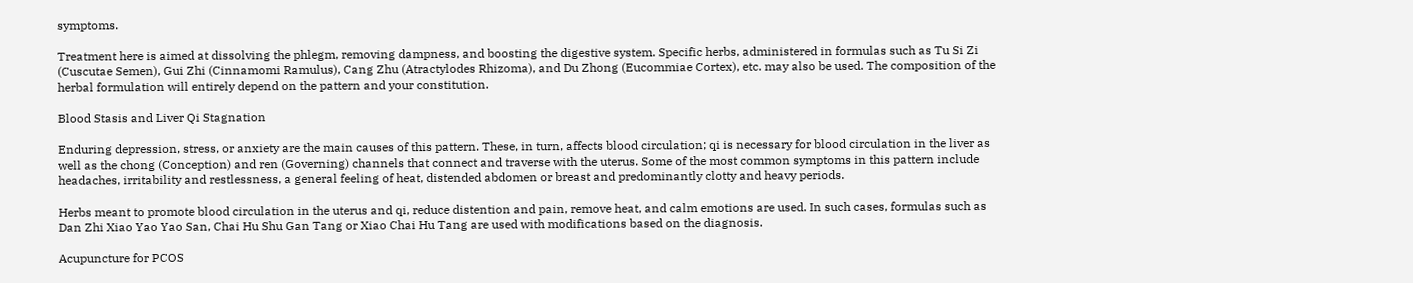symptoms.

Treatment here is aimed at dissolving the phlegm, removing dampness, and boosting the digestive system. Specific herbs, administered in formulas such as Tu Si Zi (Cuscutae Semen), Gui Zhi (Cinnamomi Ramulus), Cang Zhu (Atractylodes Rhizoma), and Du Zhong (Eucommiae Cortex), etc. may also be used. The composition of the herbal formulation will entirely depend on the pattern and your constitution.

Blood Stasis and Liver Qi Stagnation

Enduring depression, stress, or anxiety are the main causes of this pattern. These, in turn, affects blood circulation; qi is necessary for blood circulation in the liver as well as the chong (Conception) and ren (Governing) channels that connect and traverse with the uterus. Some of the most common symptoms in this pattern include headaches, irritability and restlessness, a general feeling of heat, distended abdomen or breast and predominantly clotty and heavy periods.

Herbs meant to promote blood circulation in the uterus and qi, reduce distention and pain, remove heat, and calm emotions are used. In such cases, formulas such as Dan Zhi Xiao Yao Yao San, Chai Hu Shu Gan Tang or Xiao Chai Hu Tang are used with modifications based on the diagnosis.

Acupuncture for PCOS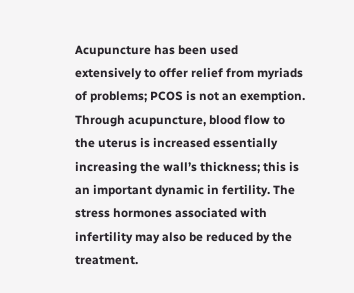Acupuncture has been used extensively to offer relief from myriads of problems; PCOS is not an exemption. Through acupuncture, blood flow to the uterus is increased essentially increasing the wall’s thickness; this is an important dynamic in fertility. The stress hormones associated with infertility may also be reduced by the treatment.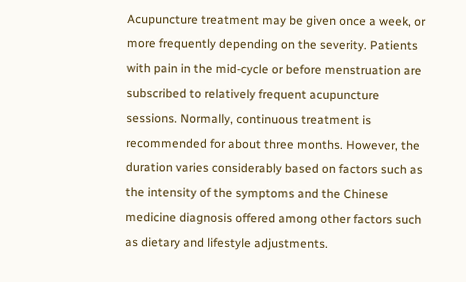Acupuncture treatment may be given once a week, or more frequently depending on the severity. Patients with pain in the mid-cycle or before menstruation are subscribed to relatively frequent acupuncture sessions. Normally, continuous treatment is recommended for about three months. However, the duration varies considerably based on factors such as the intensity of the symptoms and the Chinese medicine diagnosis offered among other factors such as dietary and lifestyle adjustments.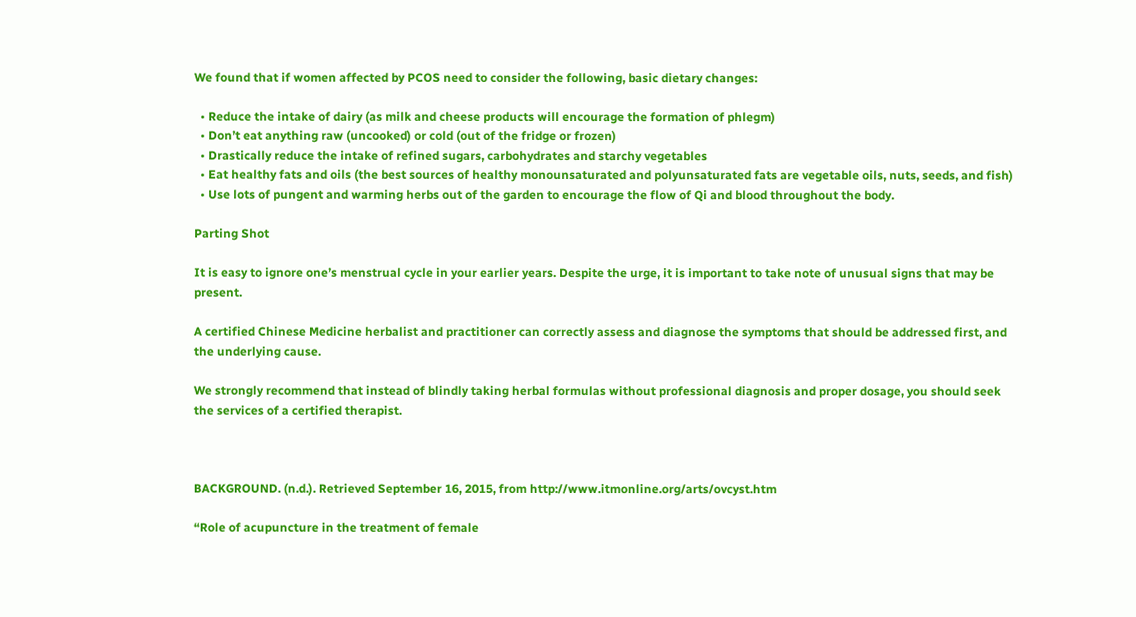We found that if women affected by PCOS need to consider the following, basic dietary changes:

  • Reduce the intake of dairy (as milk and cheese products will encourage the formation of phlegm)
  • Don’t eat anything raw (uncooked) or cold (out of the fridge or frozen)
  • Drastically reduce the intake of refined sugars, carbohydrates and starchy vegetables
  • Eat healthy fats and oils (the best sources of healthy monounsaturated and polyunsaturated fats are vegetable oils, nuts, seeds, and fish)
  • Use lots of pungent and warming herbs out of the garden to encourage the flow of Qi and blood throughout the body.

Parting Shot

It is easy to ignore one’s menstrual cycle in your earlier years. Despite the urge, it is important to take note of unusual signs that may be present.

A certified Chinese Medicine herbalist and practitioner can correctly assess and diagnose the symptoms that should be addressed first, and the underlying cause.

We strongly recommend that instead of blindly taking herbal formulas without professional diagnosis and proper dosage, you should seek the services of a certified therapist.



BACKGROUND. (n.d.). Retrieved September 16, 2015, from http://www.itmonline.org/arts/ovcyst.htm

“Role of acupuncture in the treatment of female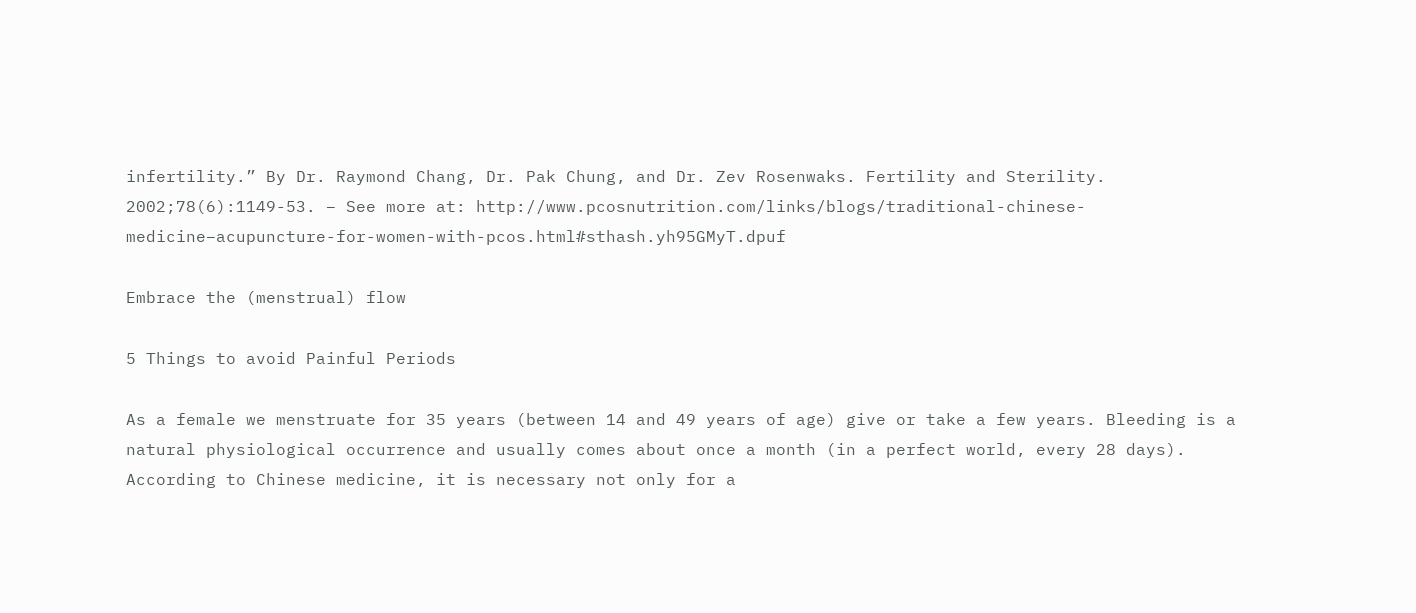infertility.” By Dr. Raymond Chang, Dr. Pak Chung, and Dr. Zev Rosenwaks. Fertility and Sterility. 2002;78(6):1149-53. – See more at: http://www.pcosnutrition.com/links/blogs/traditional-chinese-medicine–acupuncture-for-women-with-pcos.html#sthash.yh95GMyT.dpuf

Embrace the (menstrual) flow

5 Things to avoid Painful Periods

As a female we menstruate for 35 years (between 14 and 49 years of age) give or take a few years. Bleeding is a natural physiological occurrence and usually comes about once a month (in a perfect world, every 28 days). According to Chinese medicine, it is necessary not only for a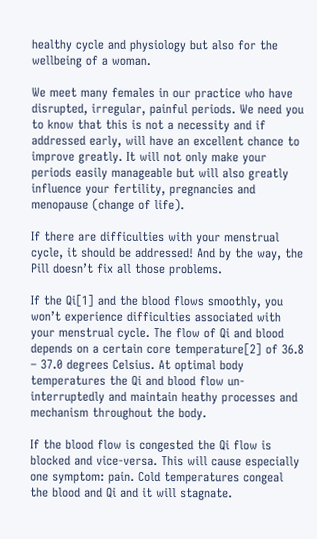healthy cycle and physiology but also for the wellbeing of a woman.

We meet many females in our practice who have disrupted, irregular, painful periods. We need you to know that this is not a necessity and if addressed early, will have an excellent chance to improve greatly. It will not only make your periods easily manageable but will also greatly influence your fertility, pregnancies and menopause (change of life).

If there are difficulties with your menstrual cycle, it should be addressed! And by the way, the Pill doesn’t fix all those problems.

If the Qi[1] and the blood flows smoothly, you won’t experience difficulties associated with your menstrual cycle. The flow of Qi and blood depends on a certain core temperature[2] of 36.8 – 37.0 degrees Celsius. At optimal body temperatures the Qi and blood flow un-interruptedly and maintain heathy processes and mechanism throughout the body.

If the blood flow is congested the Qi flow is blocked and vice-versa. This will cause especially one symptom: pain. Cold temperatures congeal the blood and Qi and it will stagnate.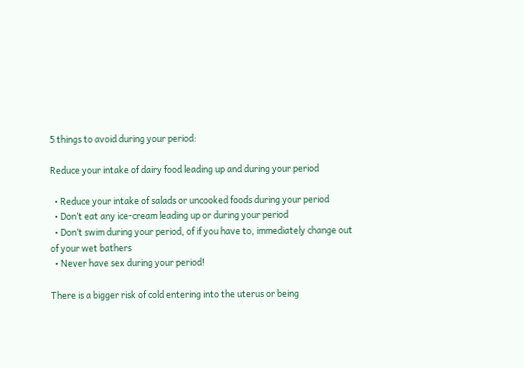5 things to avoid during your period:

Reduce your intake of dairy food leading up and during your period

  • Reduce your intake of salads or uncooked foods during your period
  • Don’t eat any ice-cream leading up or during your period
  • Don’t swim during your period, of if you have to, immediately change out of your wet bathers
  • Never have sex during your period!

There is a bigger risk of cold entering into the uterus or being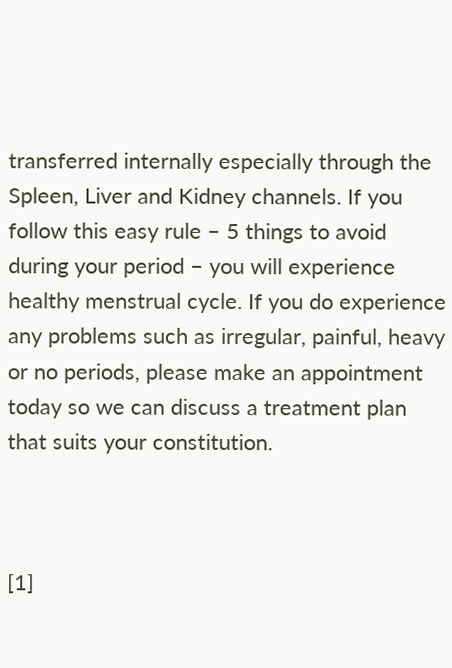transferred internally especially through the Spleen, Liver and Kidney channels. If you follow this easy rule – 5 things to avoid during your period – you will experience healthy menstrual cycle. If you do experience any problems such as irregular, painful, heavy or no periods, please make an appointment today so we can discuss a treatment plan that suits your constitution.



[1]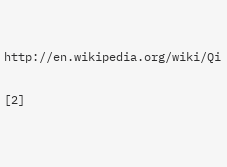http://en.wikipedia.org/wiki/Qi

[2]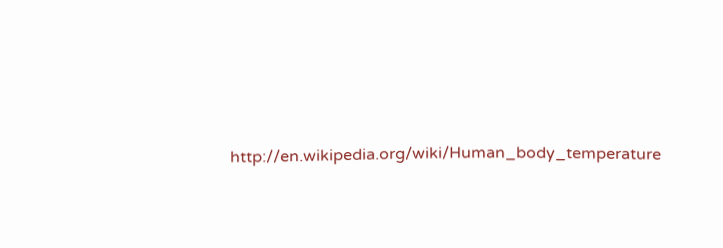http://en.wikipedia.org/wiki/Human_body_temperature